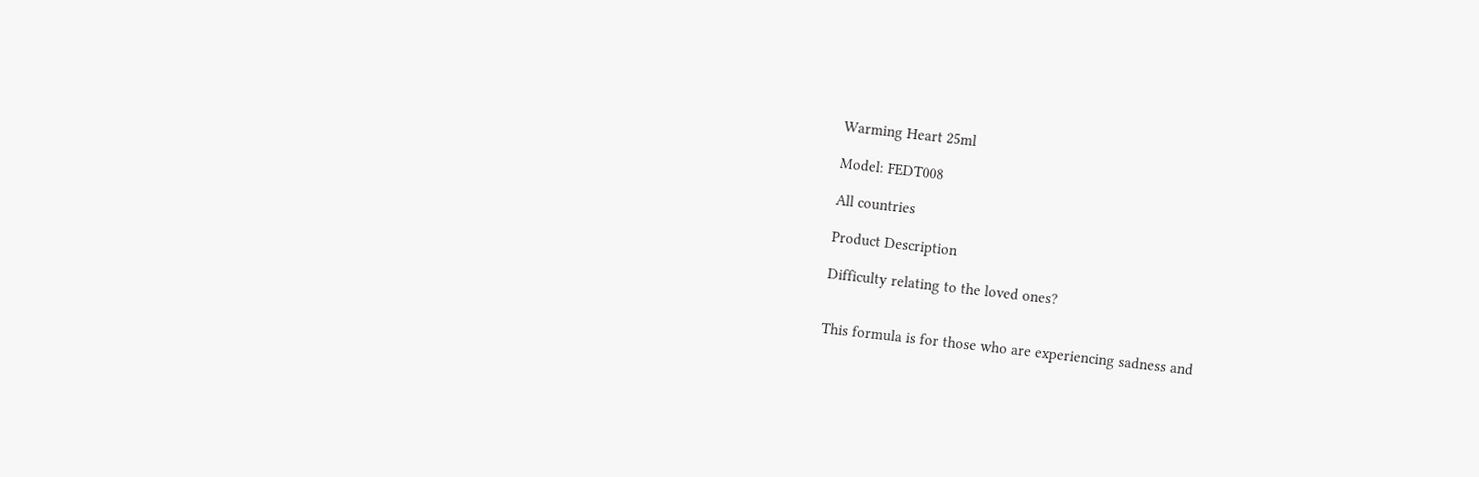Warming Heart 25ml

Model: FEDT008

All countries

Product Description

Difficulty relating to the loved ones?


This formula is for those who are experiencing sadness and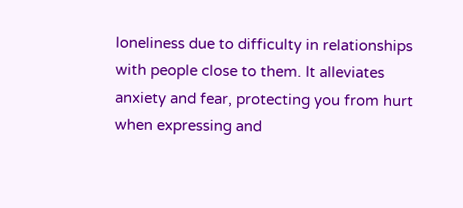loneliness due to difficulty in relationships with people close to them. It alleviates anxiety and fear, protecting you from hurt when expressing and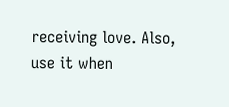receiving love. Also, use it when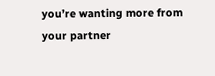you’re wanting more from your partner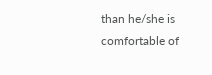than he/she is comfortable of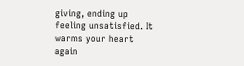giving, ending up feeling unsatisfied. It warms your heart again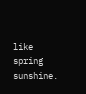like spring sunshine.